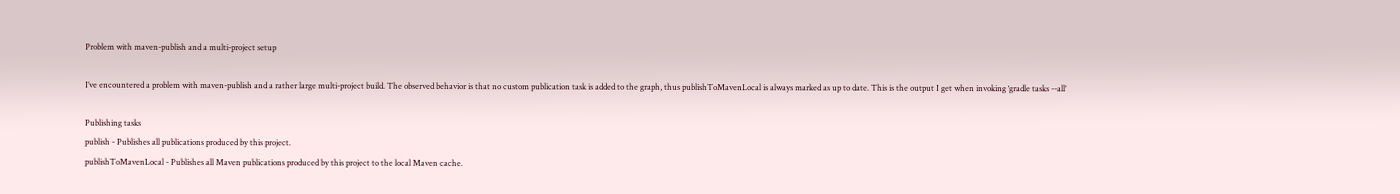Problem with maven-publish and a multi-project setup

I’ve encountered a problem with maven-publish and a rather large multi-project build. The observed behavior is that no custom publication task is added to the graph, thus publishToMavenLocal is always marked as up to date. This is the output I get when invoking ‘gradle tasks --all’

Publishing tasks
publish - Publishes all publications produced by this project.
publishToMavenLocal - Publishes all Maven publications produced by this project to the local Maven cache.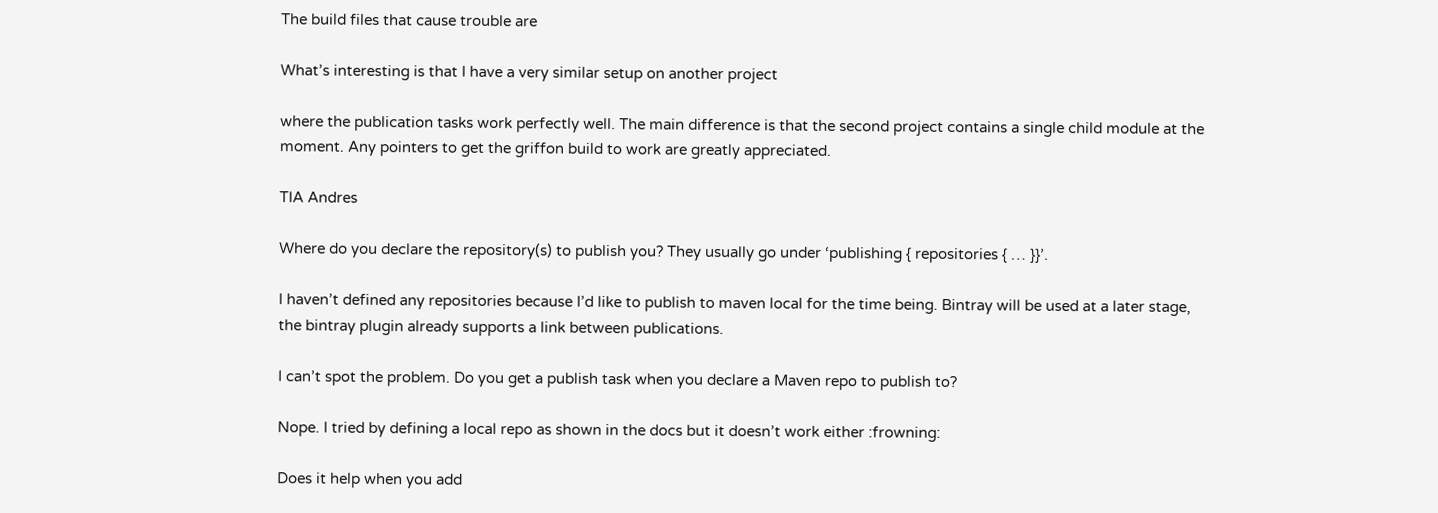The build files that cause trouble are

What’s interesting is that I have a very similar setup on another project

where the publication tasks work perfectly well. The main difference is that the second project contains a single child module at the moment. Any pointers to get the griffon build to work are greatly appreciated.

TIA Andres

Where do you declare the repository(s) to publish you? They usually go under ‘publishing { repositories { … }}’.

I haven’t defined any repositories because I’d like to publish to maven local for the time being. Bintray will be used at a later stage, the bintray plugin already supports a link between publications.

I can’t spot the problem. Do you get a publish task when you declare a Maven repo to publish to?

Nope. I tried by defining a local repo as shown in the docs but it doesn’t work either :frowning:

Does it help when you add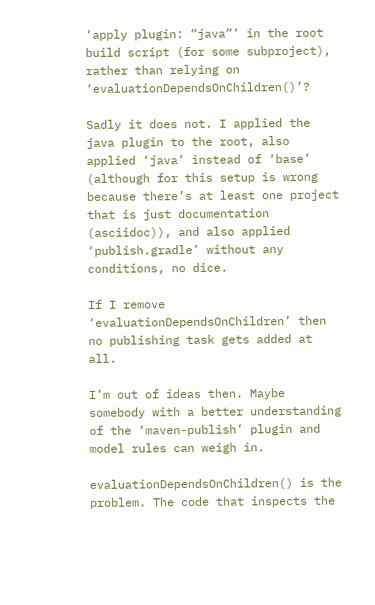‘apply plugin: “java”’ in the root build script (for some subproject), rather than relying on ‘evaluationDependsOnChildren()’?

Sadly it does not. I applied the java plugin to the root, also applied ‘java’ instead of ‘base’ (although for this setup is wrong because there’s at least one project that is just documentation (asciidoc)), and also applied ‘publish.gradle’ without any conditions, no dice.

If I remove ‘evaluationDependsOnChildren’ then no publishing task gets added at all.

I’m out of ideas then. Maybe somebody with a better understanding of the ‘maven-publish’ plugin and model rules can weigh in.

evaluationDependsOnChildren() is the problem. The code that inspects the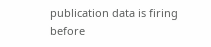publication data is firing before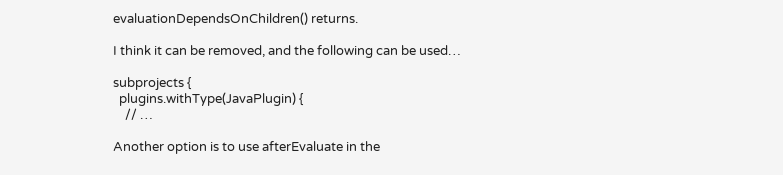evaluationDependsOnChildren() returns.

I think it can be removed, and the following can be used…

subprojects {
  plugins.withType(JavaPlugin) {
    // …

Another option is to use afterEvaluate in the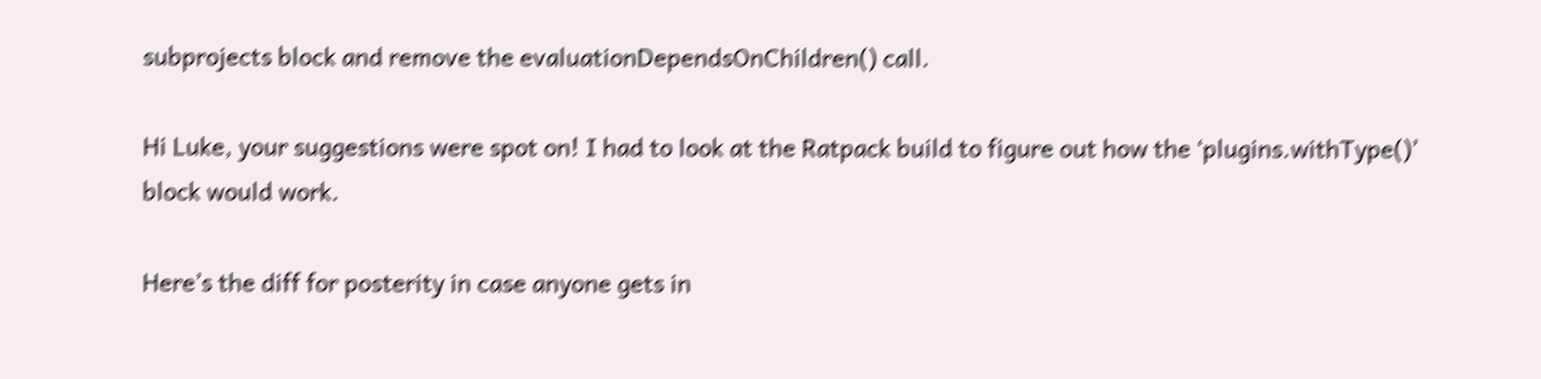subprojects block and remove the evaluationDependsOnChildren() call.

Hi Luke, your suggestions were spot on! I had to look at the Ratpack build to figure out how the ‘plugins.withType()’ block would work.

Here’s the diff for posterity in case anyone gets in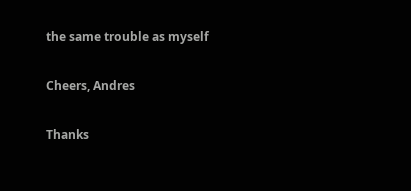the same trouble as myself

Cheers, Andres

Thanks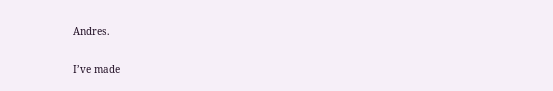Andres.

I’ve made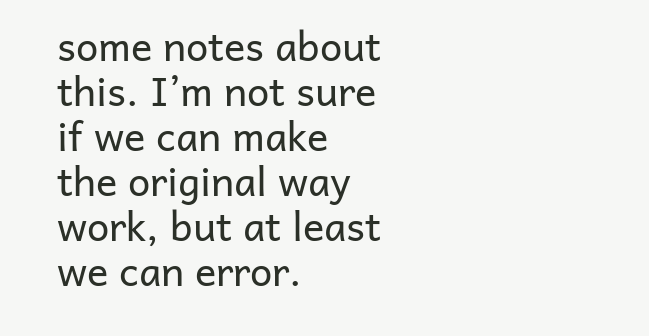some notes about this. I’m not sure if we can make the original way work, but at least we can error.